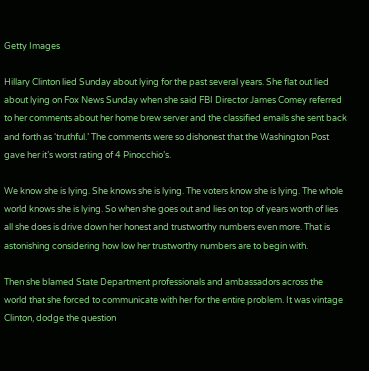Getty Images

Hillary Clinton lied Sunday about lying for the past several years. She flat out lied about lying on Fox News Sunday when she said FBI Director James Comey referred to her comments about her home brew server and the classified emails she sent back and forth as ‘truthful.’ The comments were so dishonest that the Washington Post gave her it’s worst rating of 4 Pinocchio’s.

We know she is lying. She knows she is lying. The voters know she is lying. The whole world knows she is lying. So when she goes out and lies on top of years worth of lies all she does is drive down her honest and trustworthy numbers even more. That is astonishing considering how low her trustworthy numbers are to begin with.

Then she blamed State Department professionals and ambassadors across the world that she forced to communicate with her for the entire problem. It was vintage Clinton, dodge the question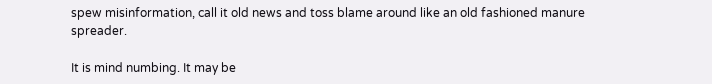spew misinformation, call it old news and toss blame around like an old fashioned manure spreader.

It is mind numbing. It may be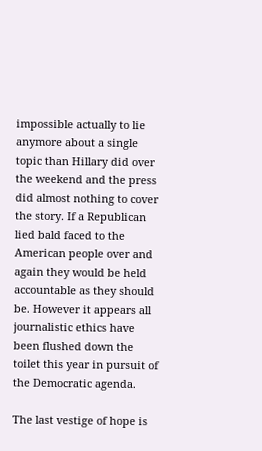impossible actually to lie anymore about a single topic than Hillary did over the weekend and the press did almost nothing to cover the story. If a Republican lied bald faced to the American people over and again they would be held accountable as they should be. However it appears all journalistic ethics have been flushed down the toilet this year in pursuit of the Democratic agenda.

The last vestige of hope is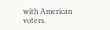with American voters.